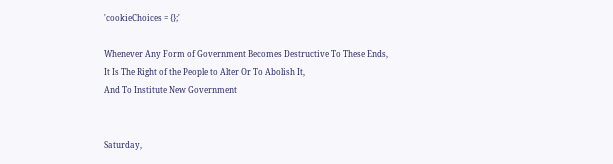'cookieChoices = {};'

Whenever Any Form of Government Becomes Destructive To These Ends,
It Is The Right of the People to Alter Or To Abolish It,
And To Institute New Government


Saturday,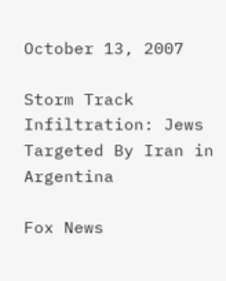October 13, 2007

Storm Track Infiltration: Jews Targeted By Iran in Argentina

Fox News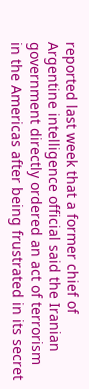reported last week that a former chief of Argentine intelligence official said the Iranian government directly ordered an act of terrorism in the Americas after being frustrated in its secret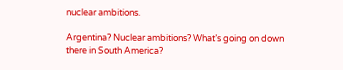nuclear ambitions.

Argentina? Nuclear ambitions? What’s going on down there in South America?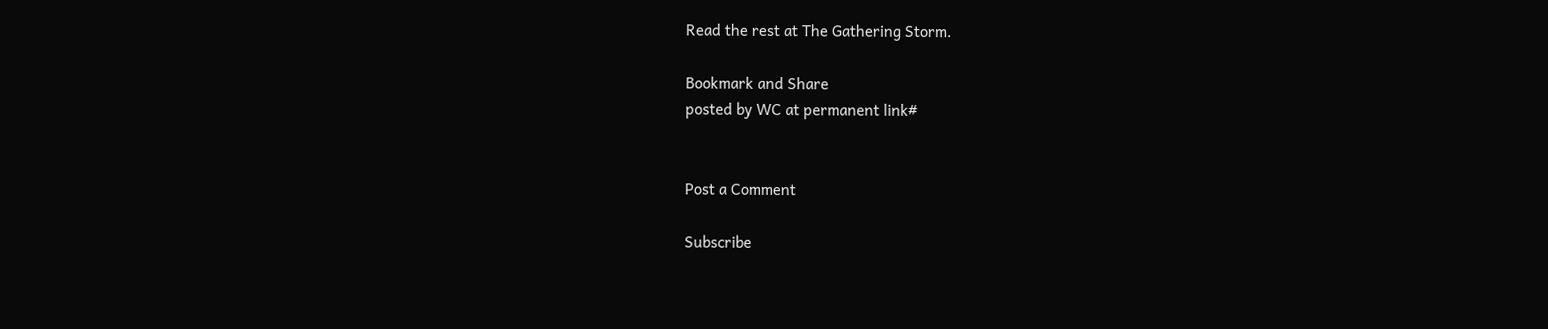Read the rest at The Gathering Storm.

Bookmark and Share
posted by WC at permanent link#


Post a Comment

Subscribe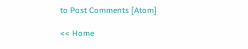to Post Comments [Atom]

<< Home